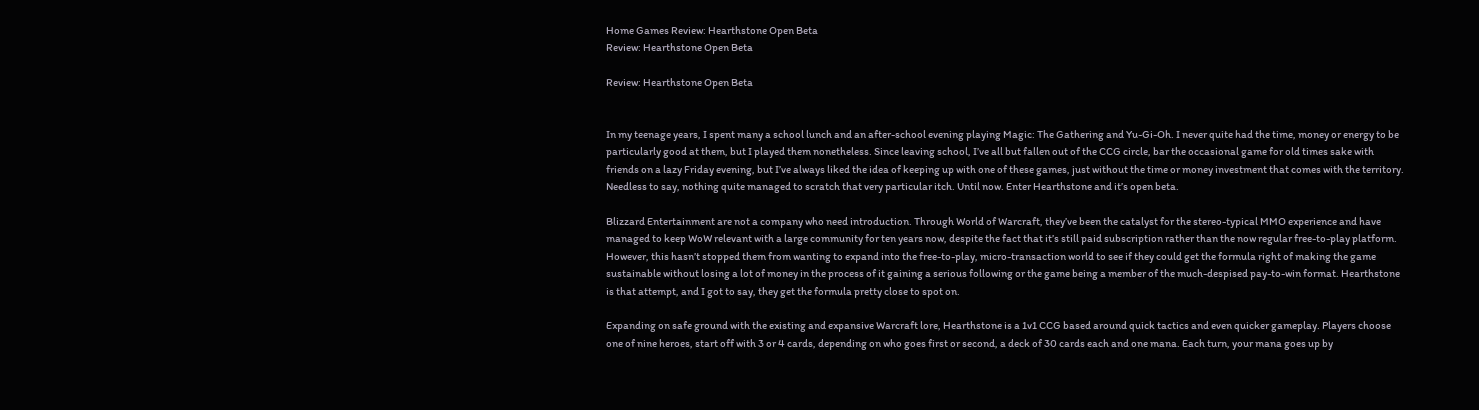Home Games Review: Hearthstone Open Beta
Review: Hearthstone Open Beta

Review: Hearthstone Open Beta


In my teenage years, I spent many a school lunch and an after-school evening playing Magic: The Gathering and Yu-Gi-Oh. I never quite had the time, money or energy to be particularly good at them, but I played them nonetheless. Since leaving school, I’ve all but fallen out of the CCG circle, bar the occasional game for old times sake with friends on a lazy Friday evening, but I’ve always liked the idea of keeping up with one of these games, just without the time or money investment that comes with the territory. Needless to say, nothing quite managed to scratch that very particular itch. Until now. Enter Hearthstone and it’s open beta.

Blizzard Entertainment are not a company who need introduction. Through World of Warcraft, they’ve been the catalyst for the stereo-typical MMO experience and have managed to keep WoW relevant with a large community for ten years now, despite the fact that it’s still paid subscription rather than the now regular free-to-play platform. However, this hasn’t stopped them from wanting to expand into the free-to-play, micro-transaction world to see if they could get the formula right of making the game sustainable without losing a lot of money in the process of it gaining a serious following or the game being a member of the much-despised pay-to-win format. Hearthstone is that attempt, and I got to say, they get the formula pretty close to spot on.

Expanding on safe ground with the existing and expansive Warcraft lore, Hearthstone is a 1v1 CCG based around quick tactics and even quicker gameplay. Players choose one of nine heroes, start off with 3 or 4 cards, depending on who goes first or second, a deck of 30 cards each and one mana. Each turn, your mana goes up by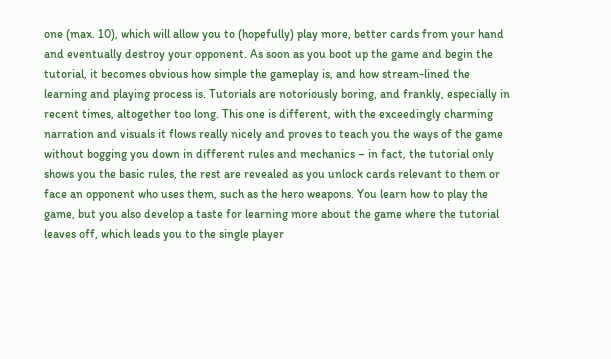one (max. 10), which will allow you to (hopefully) play more, better cards from your hand and eventually destroy your opponent. As soon as you boot up the game and begin the tutorial, it becomes obvious how simple the gameplay is, and how stream-lined the learning and playing process is. Tutorials are notoriously boring, and frankly, especially in recent times, altogether too long. This one is different, with the exceedingly charming narration and visuals it flows really nicely and proves to teach you the ways of the game without bogging you down in different rules and mechanics – in fact, the tutorial only shows you the basic rules, the rest are revealed as you unlock cards relevant to them or face an opponent who uses them, such as the hero weapons. You learn how to play the game, but you also develop a taste for learning more about the game where the tutorial leaves off, which leads you to the single player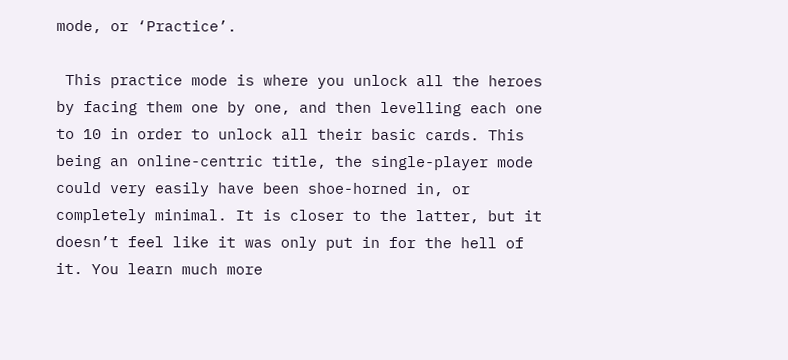mode, or ‘Practice’.

 This practice mode is where you unlock all the heroes by facing them one by one, and then levelling each one to 10 in order to unlock all their basic cards. This being an online-centric title, the single-player mode could very easily have been shoe-horned in, or completely minimal. It is closer to the latter, but it doesn’t feel like it was only put in for the hell of it. You learn much more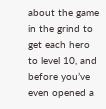about the game in the grind to get each hero to level 10, and before you’ve even opened a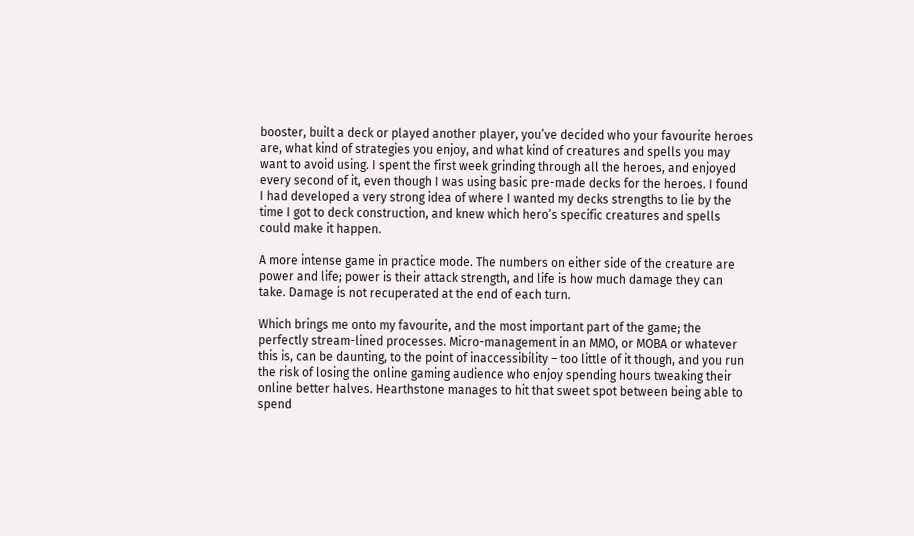booster, built a deck or played another player, you’ve decided who your favourite heroes are, what kind of strategies you enjoy, and what kind of creatures and spells you may want to avoid using. I spent the first week grinding through all the heroes, and enjoyed every second of it, even though I was using basic pre-made decks for the heroes. I found I had developed a very strong idea of where I wanted my decks strengths to lie by the time I got to deck construction, and knew which hero’s specific creatures and spells could make it happen.

A more intense game in practice mode. The numbers on either side of the creature are power and life; power is their attack strength, and life is how much damage they can take. Damage is not recuperated at the end of each turn.

Which brings me onto my favourite, and the most important part of the game; the perfectly stream-lined processes. Micro-management in an MMO, or MOBA or whatever this is, can be daunting, to the point of inaccessibility – too little of it though, and you run the risk of losing the online gaming audience who enjoy spending hours tweaking their online better halves. Hearthstone manages to hit that sweet spot between being able to spend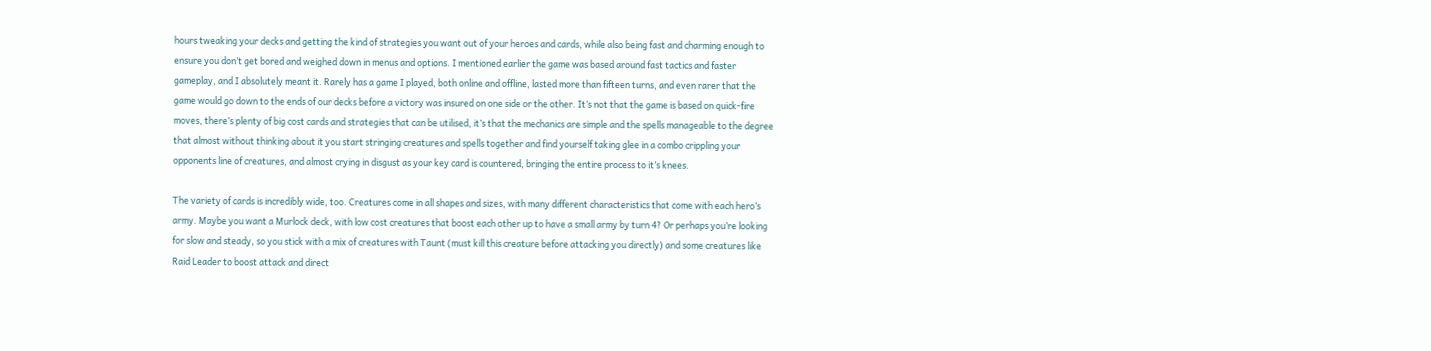hours tweaking your decks and getting the kind of strategies you want out of your heroes and cards, while also being fast and charming enough to ensure you don’t get bored and weighed down in menus and options. I mentioned earlier the game was based around fast tactics and faster gameplay, and I absolutely meant it. Rarely has a game I played, both online and offline, lasted more than fifteen turns, and even rarer that the game would go down to the ends of our decks before a victory was insured on one side or the other. It’s not that the game is based on quick-fire moves, there’s plenty of big cost cards and strategies that can be utilised, it’s that the mechanics are simple and the spells manageable to the degree that almost without thinking about it you start stringing creatures and spells together and find yourself taking glee in a combo crippling your opponents line of creatures, and almost crying in disgust as your key card is countered, bringing the entire process to it’s knees.

The variety of cards is incredibly wide, too. Creatures come in all shapes and sizes, with many different characteristics that come with each hero’s army. Maybe you want a Murlock deck, with low cost creatures that boost each other up to have a small army by turn 4? Or perhaps you’re looking for slow and steady, so you stick with a mix of creatures with Taunt (must kill this creature before attacking you directly) and some creatures like Raid Leader to boost attack and direct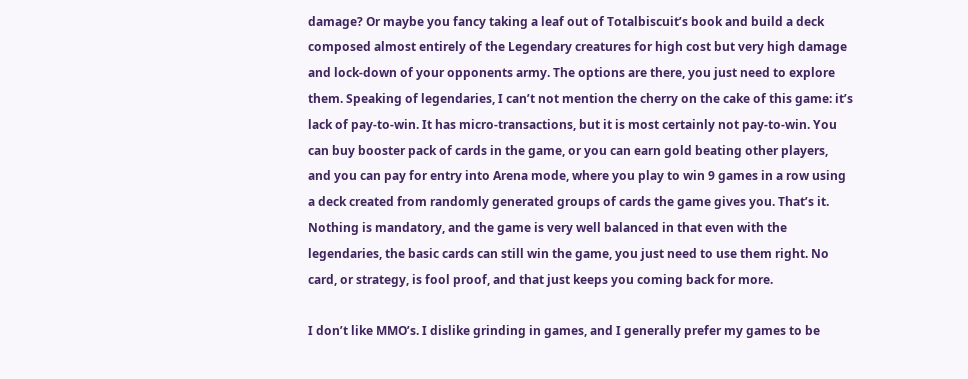damage? Or maybe you fancy taking a leaf out of Totalbiscuit’s book and build a deck composed almost entirely of the Legendary creatures for high cost but very high damage and lock-down of your opponents army. The options are there, you just need to explore them. Speaking of legendaries, I can’t not mention the cherry on the cake of this game: it’s lack of pay-to-win. It has micro-transactions, but it is most certainly not pay-to-win. You can buy booster pack of cards in the game, or you can earn gold beating other players, and you can pay for entry into Arena mode, where you play to win 9 games in a row using a deck created from randomly generated groups of cards the game gives you. That’s it. Nothing is mandatory, and the game is very well balanced in that even with the legendaries, the basic cards can still win the game, you just need to use them right. No card, or strategy, is fool proof, and that just keeps you coming back for more.

I don’t like MMO’s. I dislike grinding in games, and I generally prefer my games to be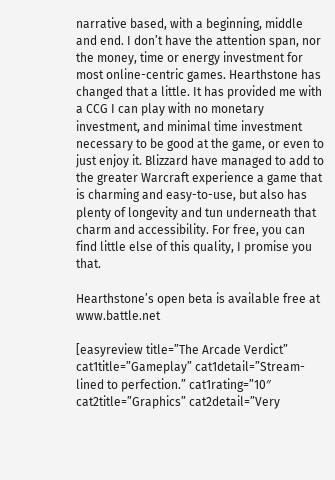narrative based, with a beginning, middle and end. I don’t have the attention span, nor the money, time or energy investment for most online-centric games. Hearthstone has changed that a little. It has provided me with a CCG I can play with no monetary investment, and minimal time investment necessary to be good at the game, or even to just enjoy it. Blizzard have managed to add to the greater Warcraft experience a game that is charming and easy-to-use, but also has plenty of longevity and tun underneath that charm and accessibility. For free, you can find little else of this quality, I promise you that.

Hearthstone’s open beta is available free at www.battle.net

[easyreview title=”The Arcade Verdict” cat1title=”Gameplay” cat1detail=”Stream-lined to perfection.” cat1rating=”10″ cat2title=”Graphics” cat2detail=”Very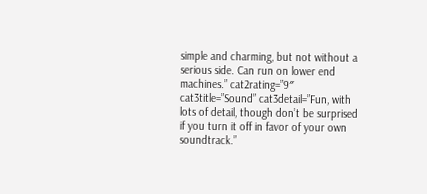simple and charming, but not without a serious side. Can run on lower end machines.” cat2rating=”9″ cat3title=”Sound” cat3detail=”Fun, with lots of detail, though don’t be surprised if you turn it off in favor of your own soundtrack.”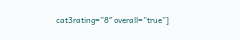cat3rating=”8″ overall=”true”]